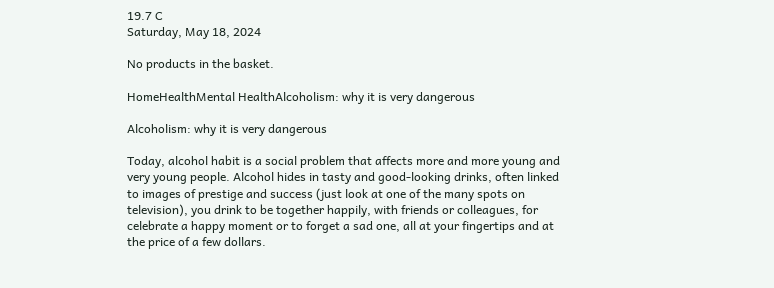19.7 C
Saturday, May 18, 2024

No products in the basket.

HomeHealthMental HealthAlcoholism: why it is very dangerous

Alcoholism: why it is very dangerous

Today, alcohol habit is a social problem that affects more and more young and very young people. Alcohol hides in tasty and good-looking drinks, often linked to images of prestige and success (just look at one of the many spots on television), you drink to be together happily, with friends or colleagues, for celebrate a happy moment or to forget a sad one, all at your fingertips and at the price of a few dollars.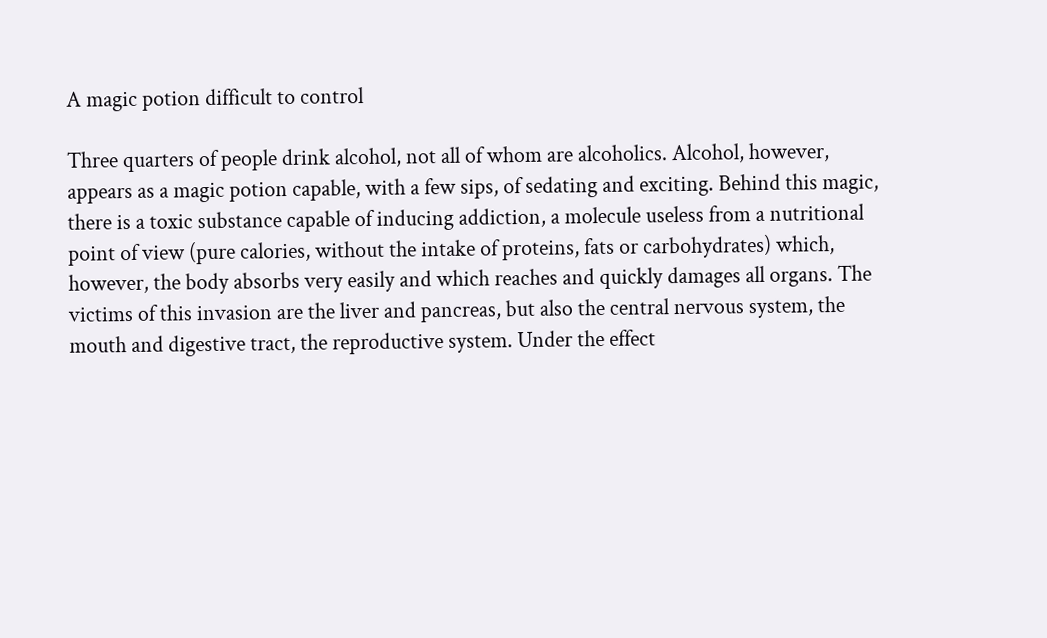A magic potion difficult to control

Three quarters of people drink alcohol, not all of whom are alcoholics. Alcohol, however, appears as a magic potion capable, with a few sips, of sedating and exciting. Behind this magic, there is a toxic substance capable of inducing addiction, a molecule useless from a nutritional point of view (pure calories, without the intake of proteins, fats or carbohydrates) which, however, the body absorbs very easily and which reaches and quickly damages all organs. The victims of this invasion are the liver and pancreas, but also the central nervous system, the mouth and digestive tract, the reproductive system. Under the effect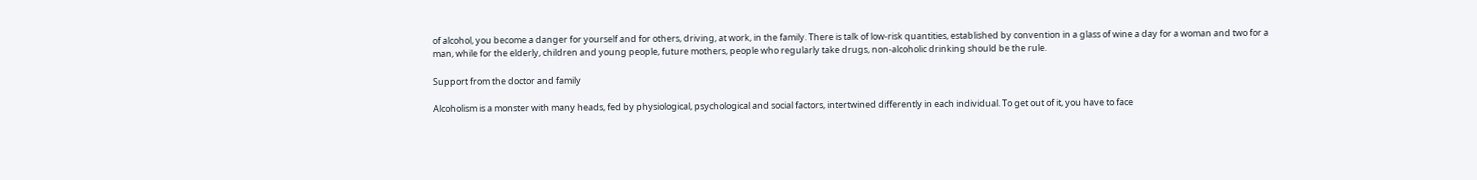of alcohol, you become a danger for yourself and for others, driving, at work, in the family. There is talk of low-risk quantities, established by convention in a glass of wine a day for a woman and two for a man, while for the elderly, children and young people, future mothers, people who regularly take drugs, non-alcoholic drinking should be the rule.

Support from the doctor and family

Alcoholism is a monster with many heads, fed by physiological, psychological and social factors, intertwined differently in each individual. To get out of it, you have to face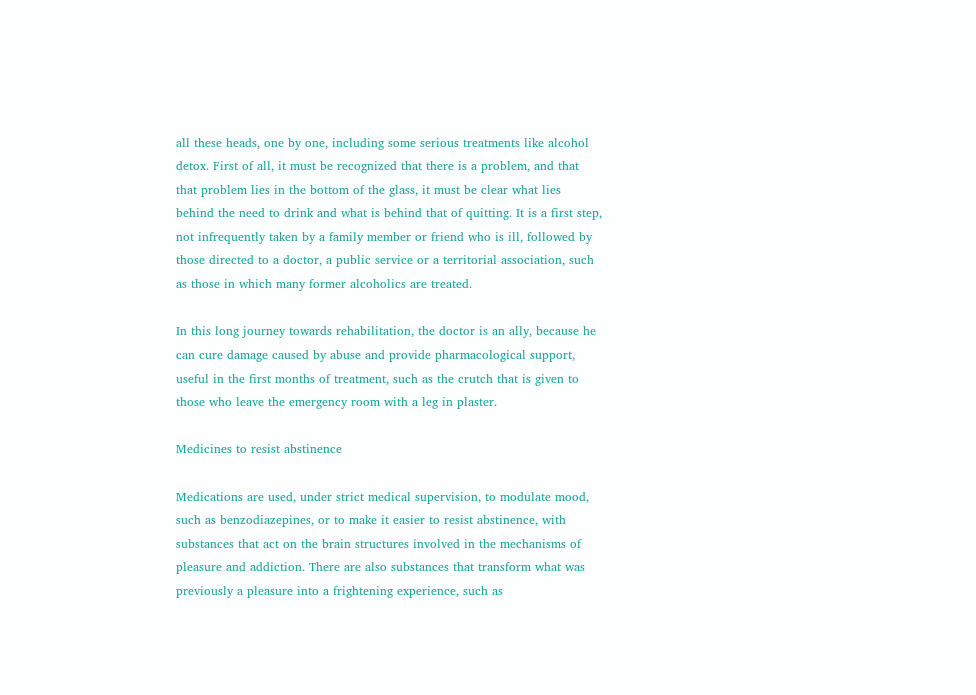all these heads, one by one, including some serious treatments like alcohol detox. First of all, it must be recognized that there is a problem, and that that problem lies in the bottom of the glass, it must be clear what lies behind the need to drink and what is behind that of quitting. It is a first step, not infrequently taken by a family member or friend who is ill, followed by those directed to a doctor, a public service or a territorial association, such as those in which many former alcoholics are treated.

In this long journey towards rehabilitation, the doctor is an ally, because he can cure damage caused by abuse and provide pharmacological support, useful in the first months of treatment, such as the crutch that is given to those who leave the emergency room with a leg in plaster.

Medicines to resist abstinence

Medications are used, under strict medical supervision, to modulate mood, such as benzodiazepines, or to make it easier to resist abstinence, with substances that act on the brain structures involved in the mechanisms of pleasure and addiction. There are also substances that transform what was previously a pleasure into a frightening experience, such as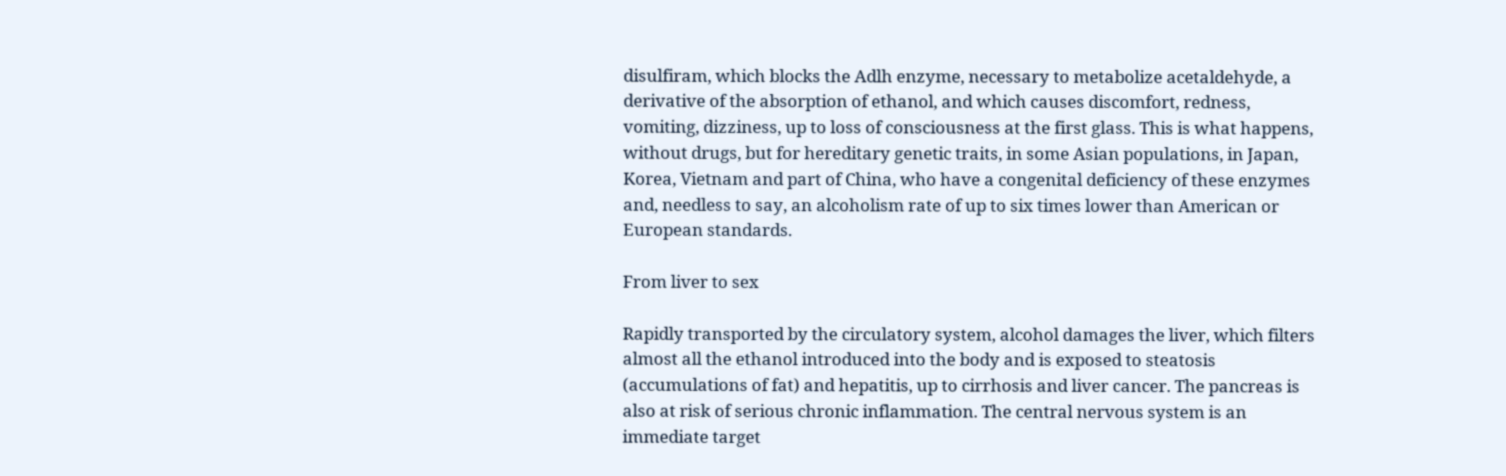disulfiram, which blocks the Adlh enzyme, necessary to metabolize acetaldehyde, a derivative of the absorption of ethanol, and which causes discomfort, redness, vomiting, dizziness, up to loss of consciousness at the first glass. This is what happens, without drugs, but for hereditary genetic traits, in some Asian populations, in Japan, Korea, Vietnam and part of China, who have a congenital deficiency of these enzymes and, needless to say, an alcoholism rate of up to six times lower than American or European standards.

From liver to sex

Rapidly transported by the circulatory system, alcohol damages the liver, which filters almost all the ethanol introduced into the body and is exposed to steatosis (accumulations of fat) and hepatitis, up to cirrhosis and liver cancer. The pancreas is also at risk of serious chronic inflammation. The central nervous system is an immediate target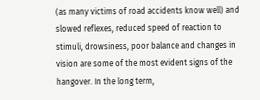(as many victims of road accidents know well) and slowed reflexes, reduced speed of reaction to stimuli, drowsiness, poor balance and changes in vision are some of the most evident signs of the hangover. In the long term,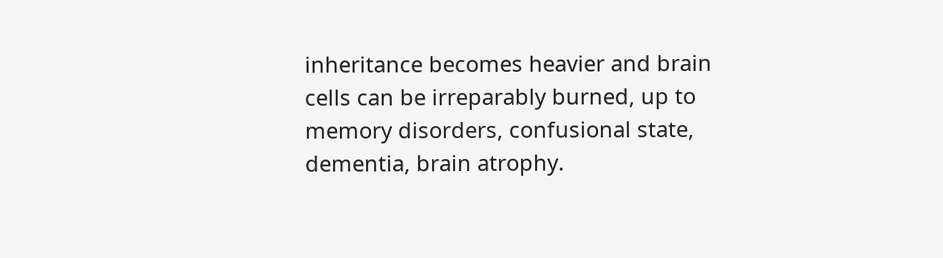inheritance becomes heavier and brain cells can be irreparably burned, up to memory disorders, confusional state, dementia, brain atrophy.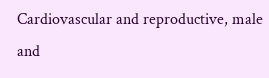Cardiovascular and reproductive, male and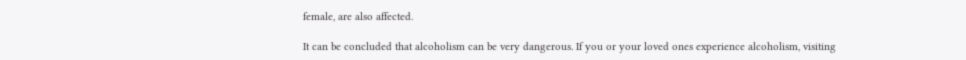female, are also affected.

It can be concluded that alcoholism can be very dangerous. If you or your loved ones experience alcoholism, visiting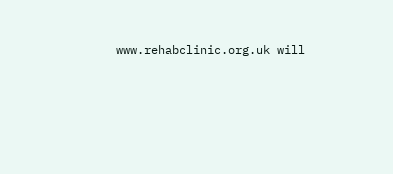www.rehabclinic.org.uk will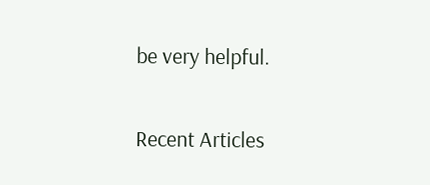be very helpful.

Recent Articles